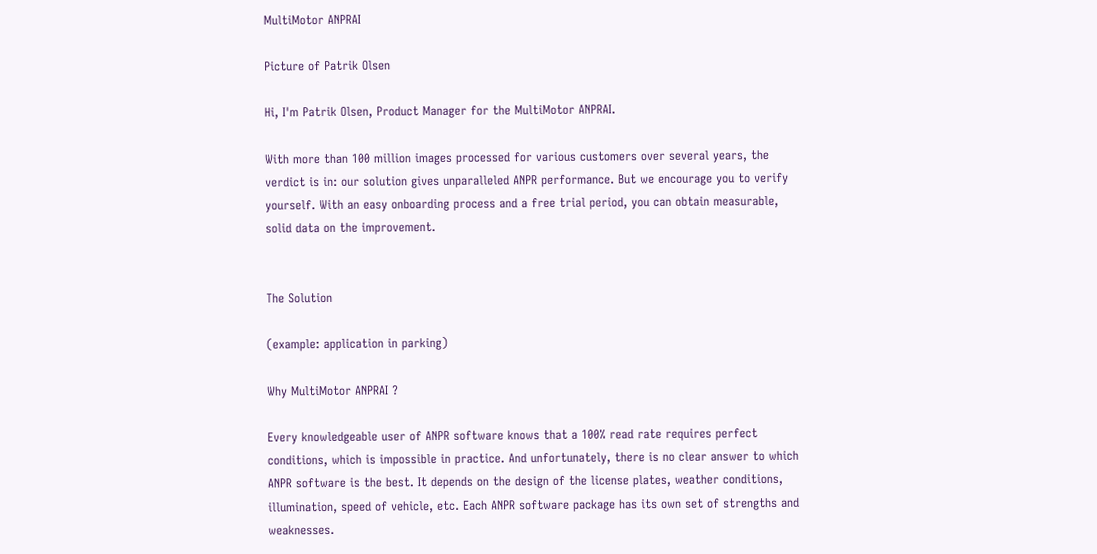MultiMotor ANPRAI

Picture of Patrik Olsen

Hi, I'm Patrik Olsen, Product Manager for the MultiMotor ANPRAI.

With more than 100 million images processed for various customers over several years, the verdict is in: our solution gives unparalleled ANPR performance. But we encourage you to verify yourself. With an easy onboarding process and a free trial period, you can obtain measurable, solid data on the improvement.


The Solution

(example: application in parking)

Why MultiMotor ANPRAI ?

Every knowledgeable user of ANPR software knows that a 100% read rate requires perfect conditions, which is impossible in practice. And unfortunately, there is no clear answer to which ANPR software is the best. It depends on the design of the license plates, weather conditions, illumination, speed of vehicle, etc. Each ANPR software package has its own set of strengths and weaknesses.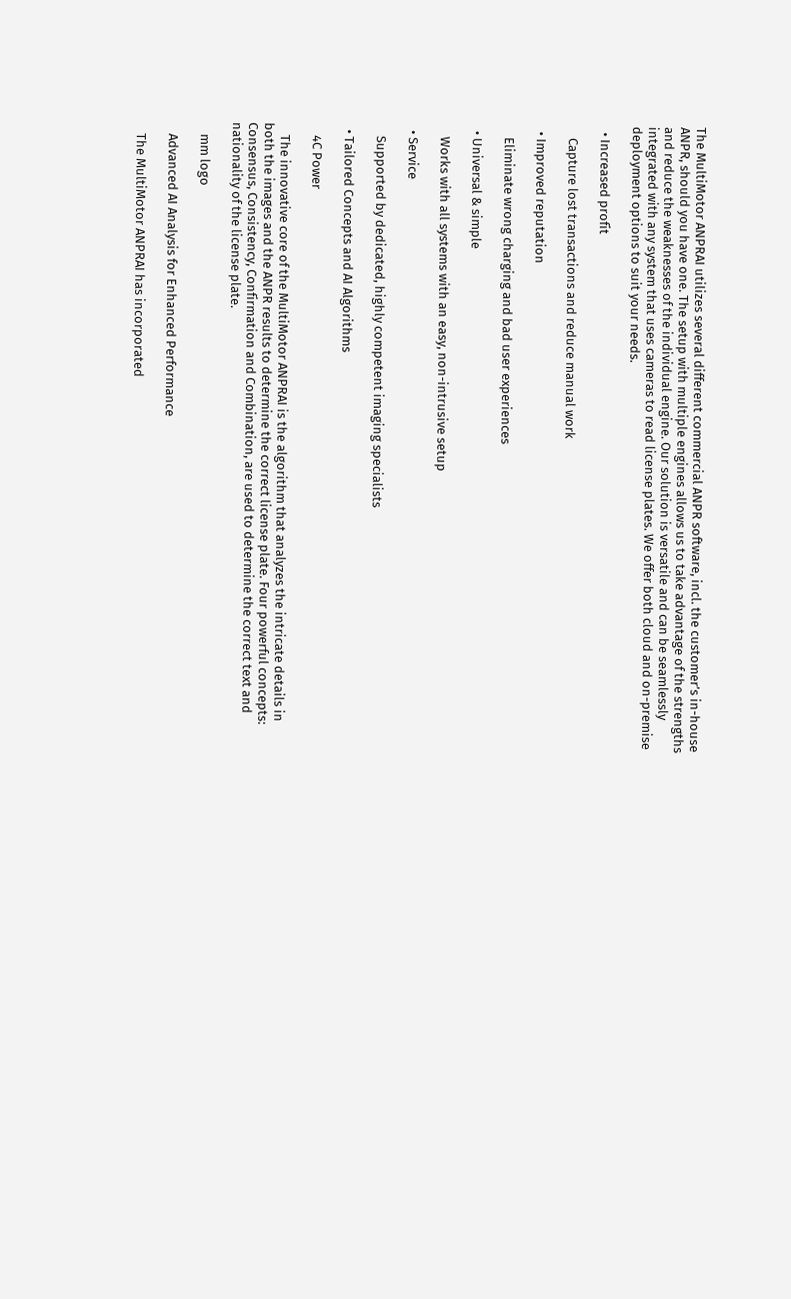The MultiMotor ANPRAI utilizes several different commercial ANPR software, incl. the customer’s in-house ANPR, should you have one. The setup with multiple engines allows us to take advantage of the strengths and reduce the weaknesses of the individual engine. Our solution is versatile and can be seamlessly integrated with any system that uses cameras to read license plates. We offer both cloud and on-premise deployment options to suit your needs.

  • Increased profit

    Capture lost transactions and reduce manual work

  • Improved reputation

    Eliminate wrong charging and bad user experiences

  • Universal & simple

    Works with all systems with an easy, non-intrusive setup

  • Service

    Supported by dedicated, highly competent imaging specialists

  • Tailored Concepts and AI Algorithms

    4C Power

    The innovative core of the MultiMotor ANPRAI is the algorithm that analyzes the intricate details in both the images and the ANPR results to determine the correct license plate. Four powerful concepts: Consensus, Consistency, Confirmation and Combination, are used to determine the correct text and nationality of the license plate.

    mm logo

    Advanced AI Analysis for Enhanced Performance

    The MultiMotor ANPRAI has incorporated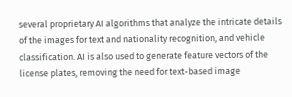several proprietary AI algorithms that analyze the intricate details of the images for text and nationality recognition, and vehicle classification. AI is also used to generate feature vectors of the license plates, removing the need for text-based image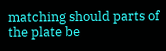matching should parts of the plate be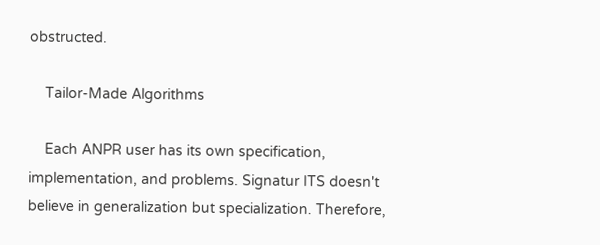obstructed.

    Tailor-Made Algorithms

    Each ANPR user has its own specification, implementation, and problems. Signatur ITS doesn't believe in generalization but specialization. Therefore,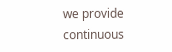we provide continuous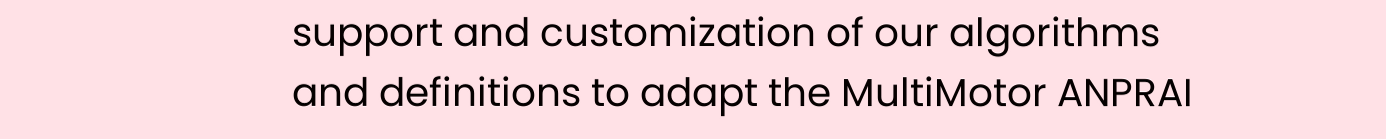support and customization of our algorithms and definitions to adapt the MultiMotor ANPRAI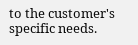to the customer's specific needs.